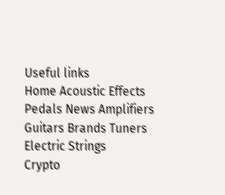Useful links
Home Acoustic Effects Pedals News Amplifiers
Guitars Brands Tuners Electric Strings
Crypto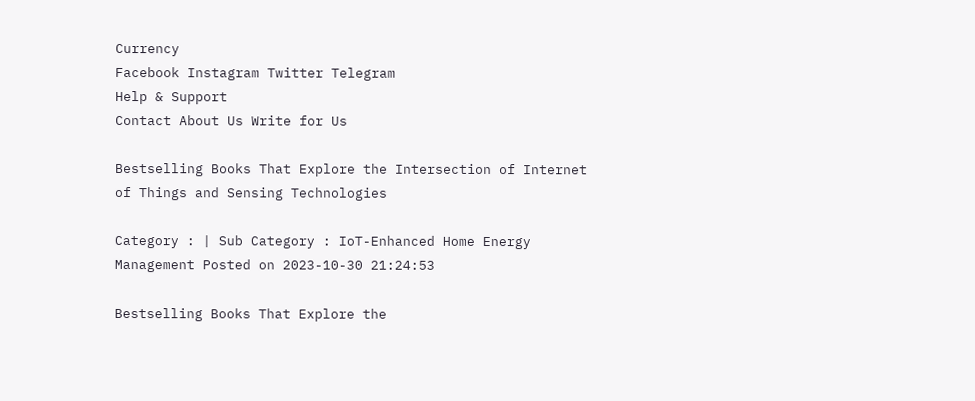Currency
Facebook Instagram Twitter Telegram
Help & Support
Contact About Us Write for Us

Bestselling Books That Explore the Intersection of Internet of Things and Sensing Technologies

Category : | Sub Category : IoT-Enhanced Home Energy Management Posted on 2023-10-30 21:24:53

Bestselling Books That Explore the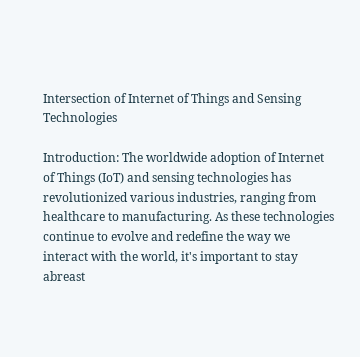Intersection of Internet of Things and Sensing Technologies

Introduction: The worldwide adoption of Internet of Things (IoT) and sensing technologies has revolutionized various industries, ranging from healthcare to manufacturing. As these technologies continue to evolve and redefine the way we interact with the world, it's important to stay abreast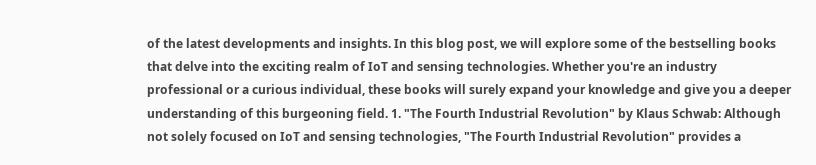of the latest developments and insights. In this blog post, we will explore some of the bestselling books that delve into the exciting realm of IoT and sensing technologies. Whether you're an industry professional or a curious individual, these books will surely expand your knowledge and give you a deeper understanding of this burgeoning field. 1. "The Fourth Industrial Revolution" by Klaus Schwab: Although not solely focused on IoT and sensing technologies, "The Fourth Industrial Revolution" provides a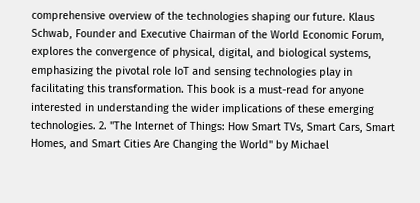comprehensive overview of the technologies shaping our future. Klaus Schwab, Founder and Executive Chairman of the World Economic Forum, explores the convergence of physical, digital, and biological systems, emphasizing the pivotal role IoT and sensing technologies play in facilitating this transformation. This book is a must-read for anyone interested in understanding the wider implications of these emerging technologies. 2. "The Internet of Things: How Smart TVs, Smart Cars, Smart Homes, and Smart Cities Are Changing the World" by Michael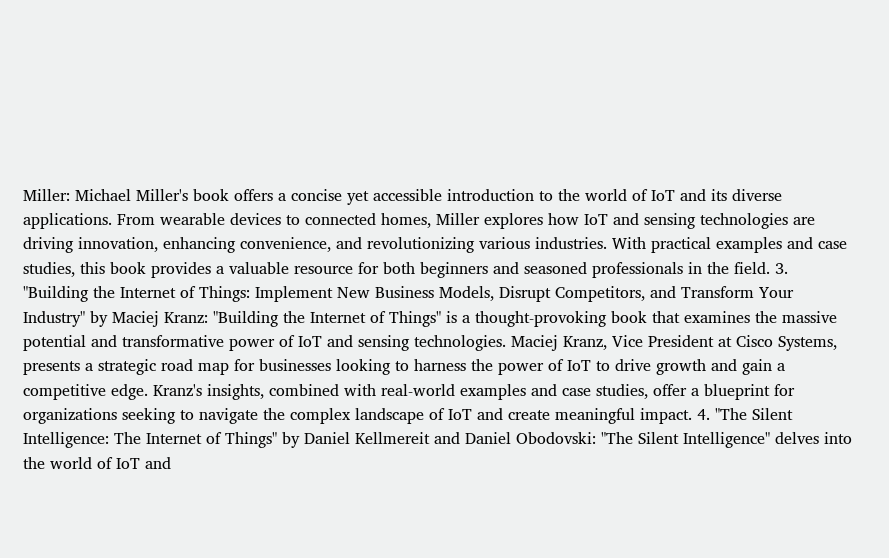Miller: Michael Miller's book offers a concise yet accessible introduction to the world of IoT and its diverse applications. From wearable devices to connected homes, Miller explores how IoT and sensing technologies are driving innovation, enhancing convenience, and revolutionizing various industries. With practical examples and case studies, this book provides a valuable resource for both beginners and seasoned professionals in the field. 3. "Building the Internet of Things: Implement New Business Models, Disrupt Competitors, and Transform Your Industry" by Maciej Kranz: "Building the Internet of Things" is a thought-provoking book that examines the massive potential and transformative power of IoT and sensing technologies. Maciej Kranz, Vice President at Cisco Systems, presents a strategic road map for businesses looking to harness the power of IoT to drive growth and gain a competitive edge. Kranz's insights, combined with real-world examples and case studies, offer a blueprint for organizations seeking to navigate the complex landscape of IoT and create meaningful impact. 4. "The Silent Intelligence: The Internet of Things" by Daniel Kellmereit and Daniel Obodovski: "The Silent Intelligence" delves into the world of IoT and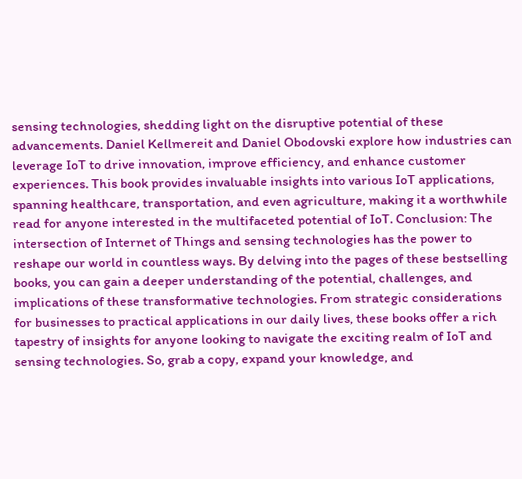sensing technologies, shedding light on the disruptive potential of these advancements. Daniel Kellmereit and Daniel Obodovski explore how industries can leverage IoT to drive innovation, improve efficiency, and enhance customer experiences. This book provides invaluable insights into various IoT applications, spanning healthcare, transportation, and even agriculture, making it a worthwhile read for anyone interested in the multifaceted potential of IoT. Conclusion: The intersection of Internet of Things and sensing technologies has the power to reshape our world in countless ways. By delving into the pages of these bestselling books, you can gain a deeper understanding of the potential, challenges, and implications of these transformative technologies. From strategic considerations for businesses to practical applications in our daily lives, these books offer a rich tapestry of insights for anyone looking to navigate the exciting realm of IoT and sensing technologies. So, grab a copy, expand your knowledge, and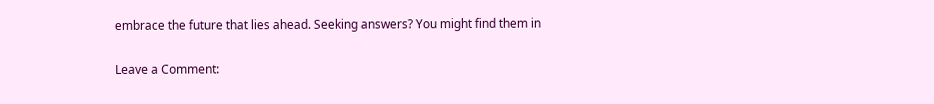embrace the future that lies ahead. Seeking answers? You might find them in

Leave a Comment: